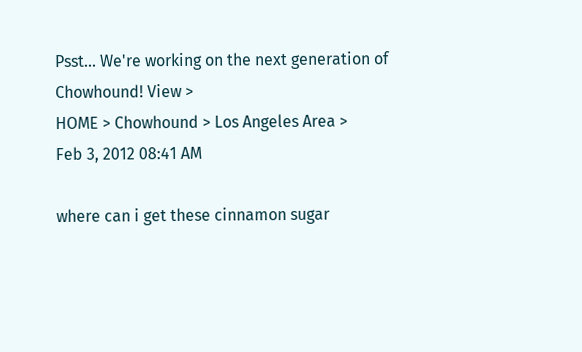Psst... We're working on the next generation of Chowhound! View >
HOME > Chowhound > Los Angeles Area >
Feb 3, 2012 08:41 AM

where can i get these cinnamon sugar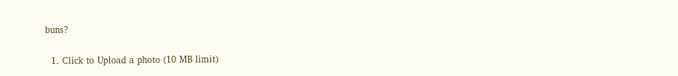buns?

  1. Click to Upload a photo (10 MB limit)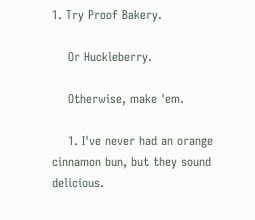1. Try Proof Bakery.

    Or Huckleberry.

    Otherwise, make 'em.

    1. I've never had an orange cinnamon bun, but they sound delicious.